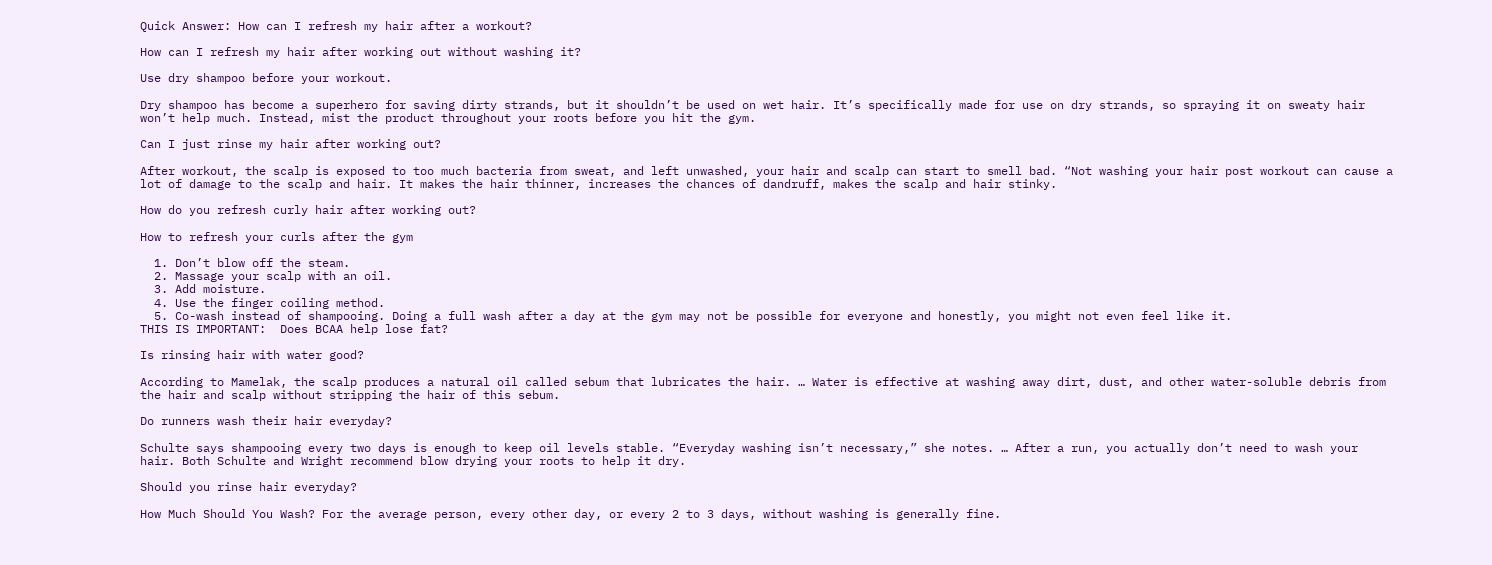Quick Answer: How can I refresh my hair after a workout?

How can I refresh my hair after working out without washing it?

Use dry shampoo before your workout.

Dry shampoo has become a superhero for saving dirty strands, but it shouldn’t be used on wet hair. It’s specifically made for use on dry strands, so spraying it on sweaty hair won’t help much. Instead, mist the product throughout your roots before you hit the gym.

Can I just rinse my hair after working out?

After workout, the scalp is exposed to too much bacteria from sweat, and left unwashed, your hair and scalp can start to smell bad. “Not washing your hair post workout can cause a lot of damage to the scalp and hair. It makes the hair thinner, increases the chances of dandruff, makes the scalp and hair stinky.

How do you refresh curly hair after working out?

How to refresh your curls after the gym

  1. Don’t blow off the steam.
  2. Massage your scalp with an oil.
  3. Add moisture.
  4. Use the finger coiling method.
  5. Co-wash instead of shampooing. Doing a full wash after a day at the gym may not be possible for everyone and honestly, you might not even feel like it.
THIS IS IMPORTANT:  Does BCAA help lose fat?

Is rinsing hair with water good?

According to Mamelak, the scalp produces a natural oil called sebum that lubricates the hair. … Water is effective at washing away dirt, dust, and other water-soluble debris from the hair and scalp without stripping the hair of this sebum.

Do runners wash their hair everyday?

Schulte says shampooing every two days is enough to keep oil levels stable. “Everyday washing isn’t necessary,” she notes. … After a run, you actually don’t need to wash your hair. Both Schulte and Wright recommend blow drying your roots to help it dry.

Should you rinse hair everyday?

How Much Should You Wash? For the average person, every other day, or every 2 to 3 days, without washing is generally fine.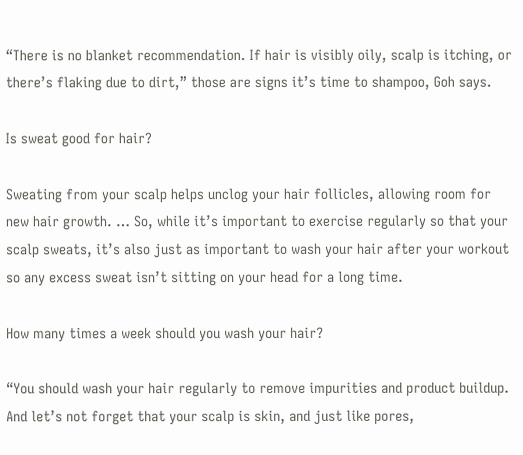“There is no blanket recommendation. If hair is visibly oily, scalp is itching, or there’s flaking due to dirt,” those are signs it’s time to shampoo, Goh says.

Is sweat good for hair?

Sweating from your scalp helps unclog your hair follicles, allowing room for new hair growth. … So, while it’s important to exercise regularly so that your scalp sweats, it’s also just as important to wash your hair after your workout so any excess sweat isn’t sitting on your head for a long time.

How many times a week should you wash your hair?

“You should wash your hair regularly to remove impurities and product buildup. And let’s not forget that your scalp is skin, and just like pores,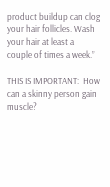product buildup can clog your hair follicles. Wash your hair at least a couple of times a week.”

THIS IS IMPORTANT:  How can a skinny person gain muscle?